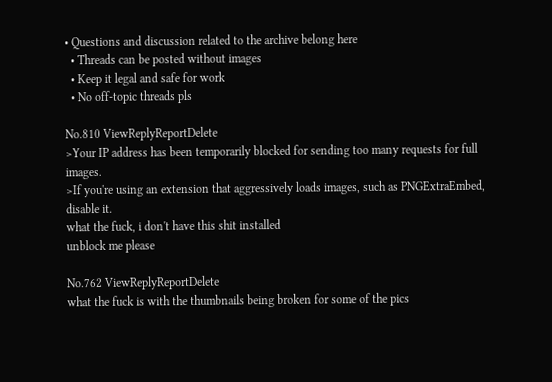• Questions and discussion related to the archive belong here
  • Threads can be posted without images
  • Keep it legal and safe for work
  • No off-topic threads pls

No.810 ViewReplyReportDelete
>Your IP address has been temporarily blocked for sending too many requests for full images.
>If you're using an extension that aggressively loads images, such as PNGExtraEmbed, disable it.
what the fuck, i don't have this shit installed
unblock me please

No.762 ViewReplyReportDelete
what the fuck is with the thumbnails being broken for some of the pics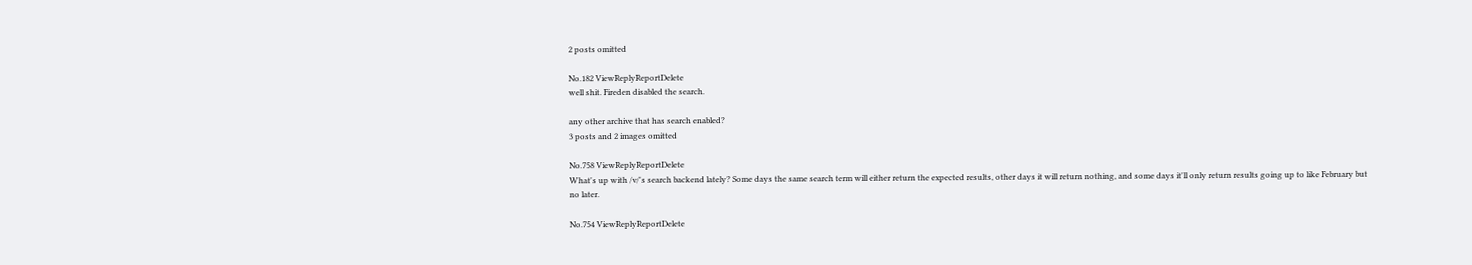2 posts omitted

No.182 ViewReplyReportDelete
well shit. Fireden disabled the search.

any other archive that has search enabled?
3 posts and 2 images omitted

No.758 ViewReplyReportDelete
What's up with /v/'s search backend lately? Some days the same search term will either return the expected results, other days it will return nothing, and some days it'll only return results going up to like February but no later.

No.754 ViewReplyReportDelete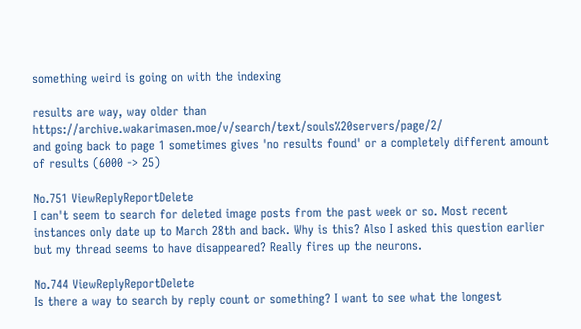something weird is going on with the indexing

results are way, way older than https://archive.wakarimasen.moe/v/search/text/souls%20servers/page/2/
and going back to page 1 sometimes gives 'no results found' or a completely different amount of results (6000 -> 25)

No.751 ViewReplyReportDelete
I can't seem to search for deleted image posts from the past week or so. Most recent instances only date up to March 28th and back. Why is this? Also I asked this question earlier but my thread seems to have disappeared? Really fires up the neurons.

No.744 ViewReplyReportDelete
Is there a way to search by reply count or something? I want to see what the longest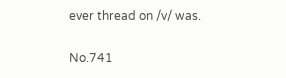ever thread on /v/ was.

No.741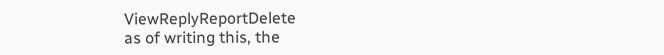ViewReplyReportDelete
as of writing this, the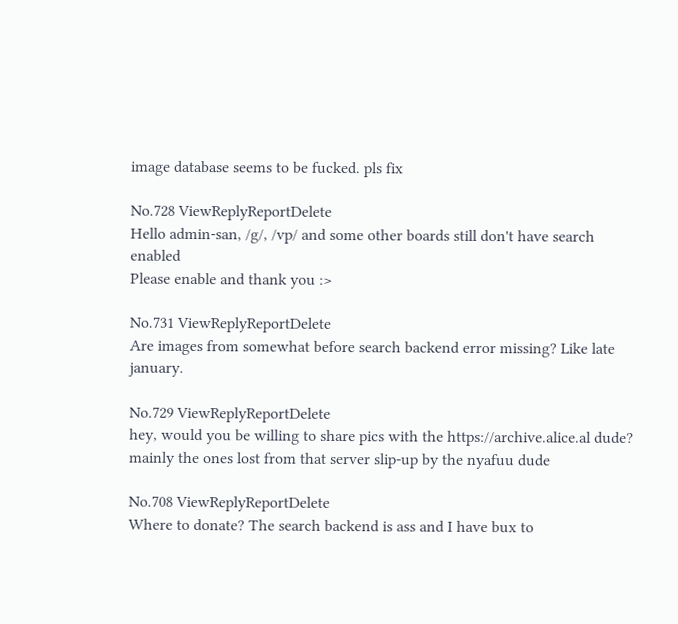image database seems to be fucked. pls fix

No.728 ViewReplyReportDelete
Hello admin-san, /g/, /vp/ and some other boards still don't have search enabled
Please enable and thank you :>

No.731 ViewReplyReportDelete
Are images from somewhat before search backend error missing? Like late january.

No.729 ViewReplyReportDelete
hey, would you be willing to share pics with the https://archive.alice.al dude?
mainly the ones lost from that server slip-up by the nyafuu dude

No.708 ViewReplyReportDelete
Where to donate? The search backend is ass and I have bux to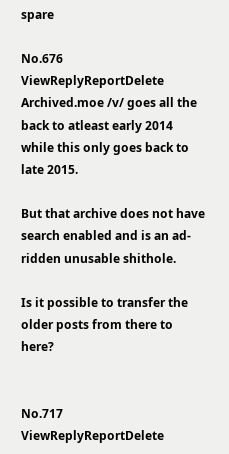spare

No.676 ViewReplyReportDelete
Archived.moe /v/ goes all the back to atleast early 2014 while this only goes back to late 2015.

But that archive does not have search enabled and is an ad-ridden unusable shithole.

Is it possible to transfer the older posts from there to here?


No.717 ViewReplyReportDelete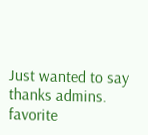Just wanted to say thanks admins. favorite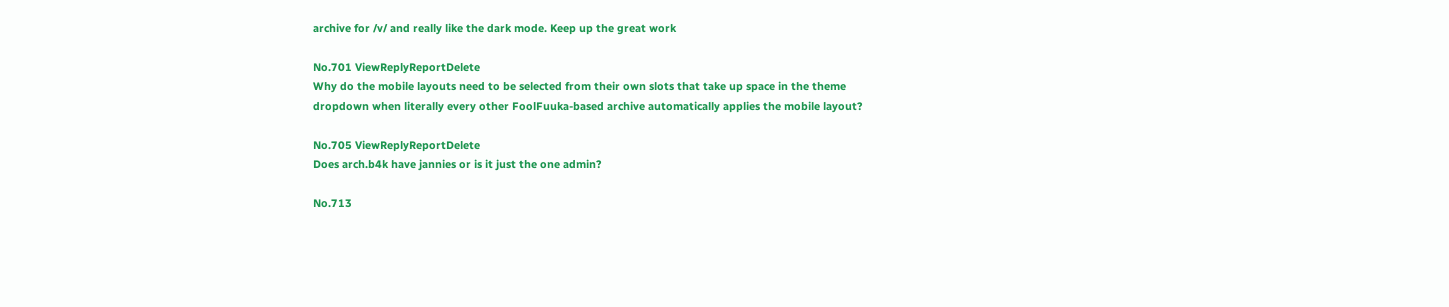archive for /v/ and really like the dark mode. Keep up the great work

No.701 ViewReplyReportDelete
Why do the mobile layouts need to be selected from their own slots that take up space in the theme dropdown when literally every other FoolFuuka-based archive automatically applies the mobile layout?

No.705 ViewReplyReportDelete
Does arch.b4k have jannies or is it just the one admin?

No.713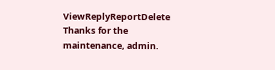ViewReplyReportDelete
Thanks for the maintenance, admin.